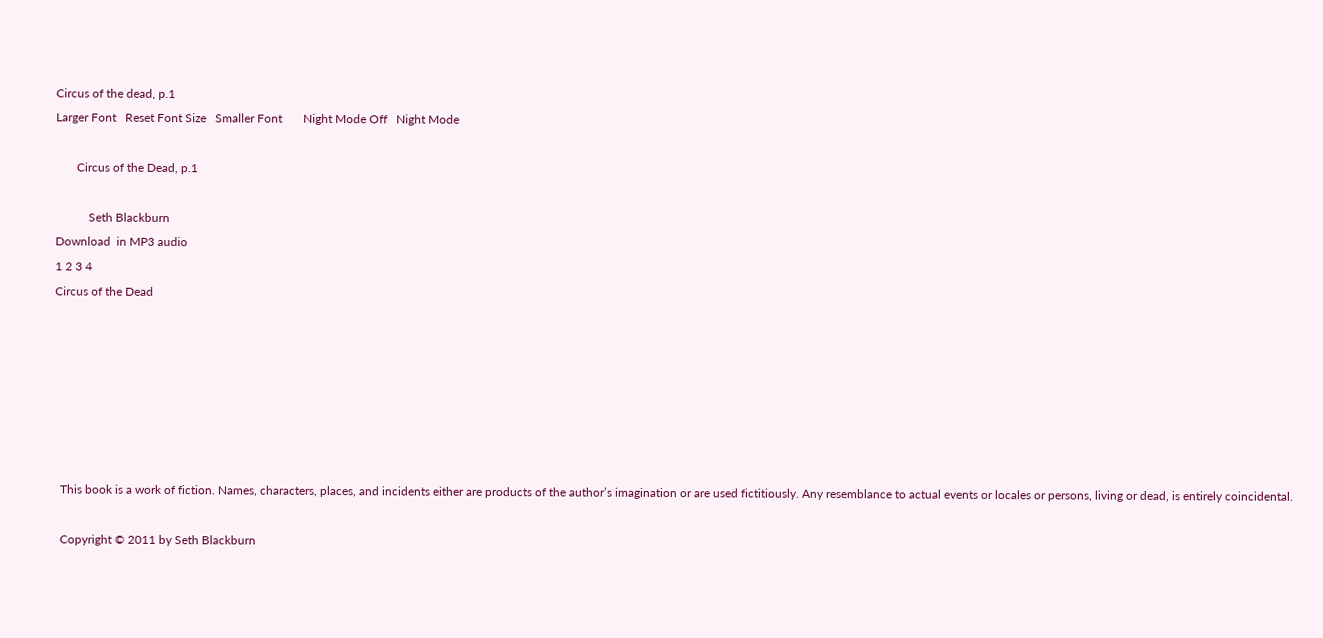Circus of the dead, p.1
Larger Font   Reset Font Size   Smaller Font       Night Mode Off   Night Mode

       Circus of the Dead, p.1

           Seth Blackburn
Download  in MP3 audio
1 2 3 4
Circus of the Dead







  This book is a work of fiction. Names, characters, places, and incidents either are products of the author’s imagination or are used fictitiously. Any resemblance to actual events or locales or persons, living or dead, is entirely coincidental.

  Copyright © 2011 by Seth Blackburn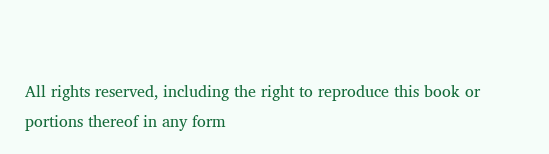All rights reserved, including the right to reproduce this book or portions thereof in any form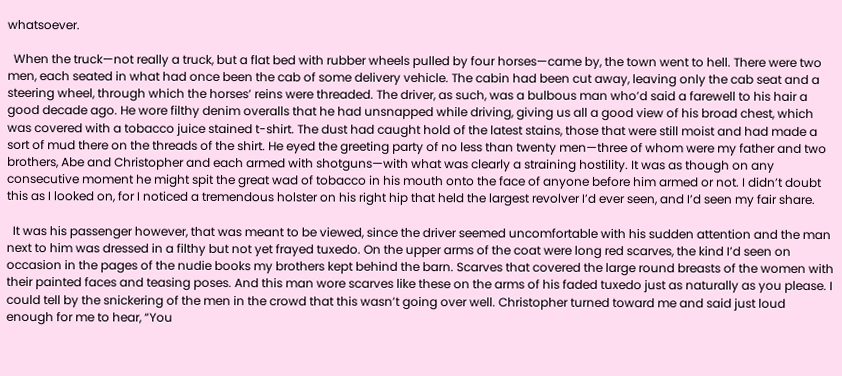whatsoever.

  When the truck—not really a truck, but a flat bed with rubber wheels pulled by four horses—came by, the town went to hell. There were two men, each seated in what had once been the cab of some delivery vehicle. The cabin had been cut away, leaving only the cab seat and a steering wheel, through which the horses’ reins were threaded. The driver, as such, was a bulbous man who’d said a farewell to his hair a good decade ago. He wore filthy denim overalls that he had unsnapped while driving, giving us all a good view of his broad chest, which was covered with a tobacco juice stained t-shirt. The dust had caught hold of the latest stains, those that were still moist and had made a sort of mud there on the threads of the shirt. He eyed the greeting party of no less than twenty men—three of whom were my father and two brothers, Abe and Christopher and each armed with shotguns—with what was clearly a straining hostility. It was as though on any consecutive moment he might spit the great wad of tobacco in his mouth onto the face of anyone before him armed or not. I didn’t doubt this as I looked on, for I noticed a tremendous holster on his right hip that held the largest revolver I’d ever seen, and I’d seen my fair share.

  It was his passenger however, that was meant to be viewed, since the driver seemed uncomfortable with his sudden attention and the man next to him was dressed in a filthy but not yet frayed tuxedo. On the upper arms of the coat were long red scarves, the kind I’d seen on occasion in the pages of the nudie books my brothers kept behind the barn. Scarves that covered the large round breasts of the women with their painted faces and teasing poses. And this man wore scarves like these on the arms of his faded tuxedo just as naturally as you please. I could tell by the snickering of the men in the crowd that this wasn’t going over well. Christopher turned toward me and said just loud enough for me to hear, “You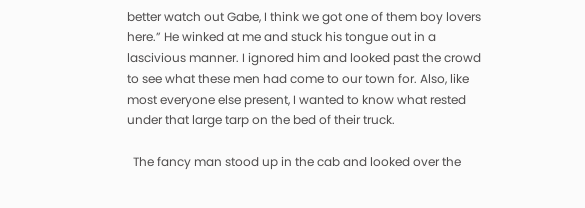better watch out Gabe, I think we got one of them boy lovers here.” He winked at me and stuck his tongue out in a lascivious manner. I ignored him and looked past the crowd to see what these men had come to our town for. Also, like most everyone else present, I wanted to know what rested under that large tarp on the bed of their truck.

  The fancy man stood up in the cab and looked over the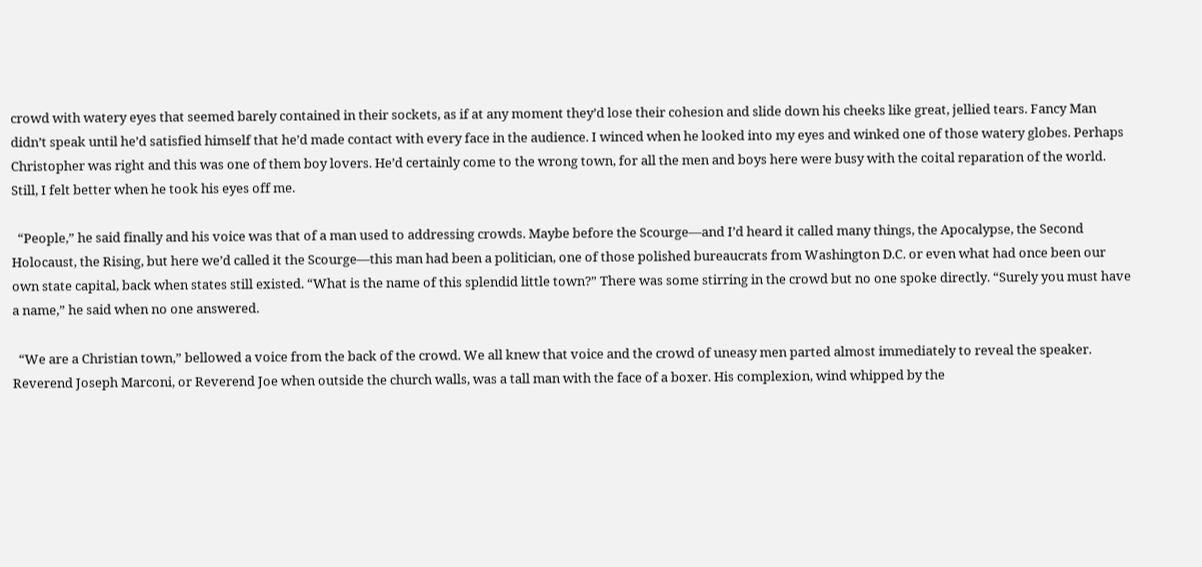crowd with watery eyes that seemed barely contained in their sockets, as if at any moment they’d lose their cohesion and slide down his cheeks like great, jellied tears. Fancy Man didn’t speak until he’d satisfied himself that he’d made contact with every face in the audience. I winced when he looked into my eyes and winked one of those watery globes. Perhaps Christopher was right and this was one of them boy lovers. He’d certainly come to the wrong town, for all the men and boys here were busy with the coital reparation of the world. Still, I felt better when he took his eyes off me.

  “People,” he said finally and his voice was that of a man used to addressing crowds. Maybe before the Scourge—and I’d heard it called many things, the Apocalypse, the Second Holocaust, the Rising, but here we’d called it the Scourge—this man had been a politician, one of those polished bureaucrats from Washington D.C. or even what had once been our own state capital, back when states still existed. “What is the name of this splendid little town?” There was some stirring in the crowd but no one spoke directly. “Surely you must have a name,” he said when no one answered.

  “We are a Christian town,” bellowed a voice from the back of the crowd. We all knew that voice and the crowd of uneasy men parted almost immediately to reveal the speaker. Reverend Joseph Marconi, or Reverend Joe when outside the church walls, was a tall man with the face of a boxer. His complexion, wind whipped by the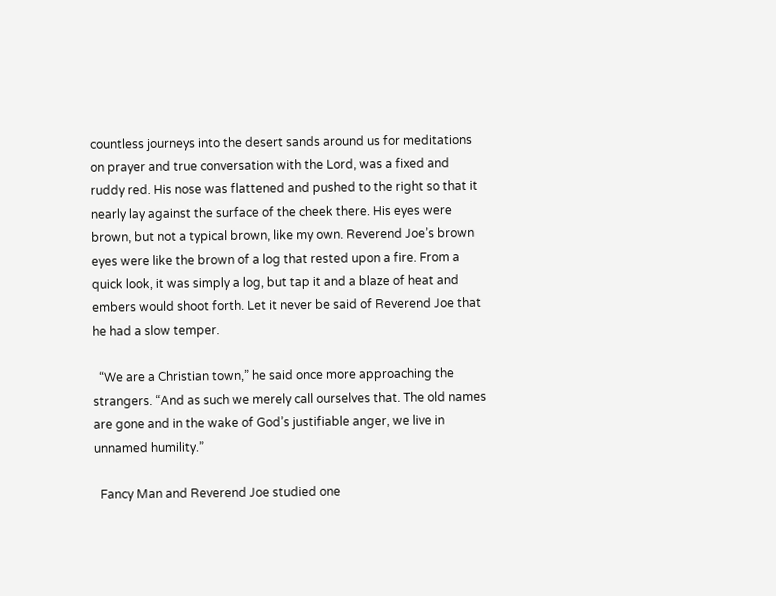countless journeys into the desert sands around us for meditations on prayer and true conversation with the Lord, was a fixed and ruddy red. His nose was flattened and pushed to the right so that it nearly lay against the surface of the cheek there. His eyes were brown, but not a typical brown, like my own. Reverend Joe’s brown eyes were like the brown of a log that rested upon a fire. From a quick look, it was simply a log, but tap it and a blaze of heat and embers would shoot forth. Let it never be said of Reverend Joe that he had a slow temper.

  “We are a Christian town,” he said once more approaching the strangers. “And as such we merely call ourselves that. The old names are gone and in the wake of God’s justifiable anger, we live in unnamed humility.”

  Fancy Man and Reverend Joe studied one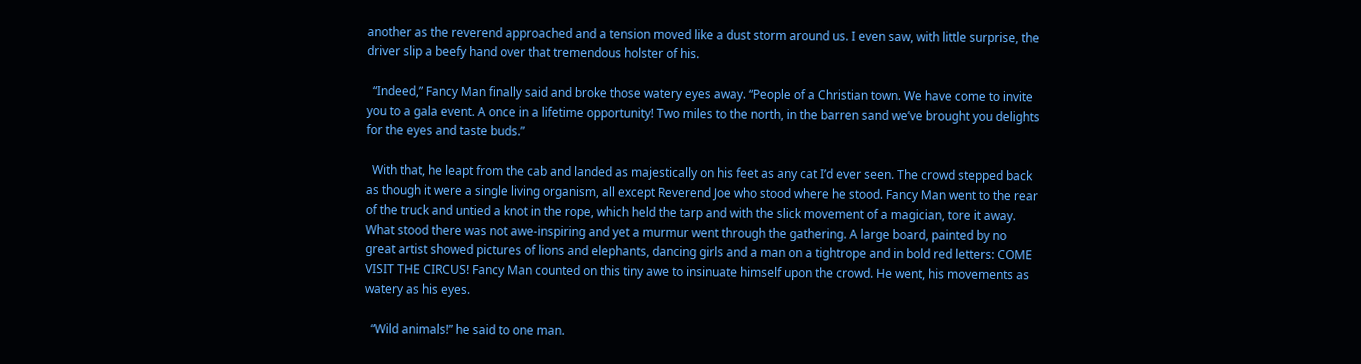another as the reverend approached and a tension moved like a dust storm around us. I even saw, with little surprise, the driver slip a beefy hand over that tremendous holster of his.

  “Indeed,” Fancy Man finally said and broke those watery eyes away. “People of a Christian town. We have come to invite you to a gala event. A once in a lifetime opportunity! Two miles to the north, in the barren sand we’ve brought you delights for the eyes and taste buds.”

  With that, he leapt from the cab and landed as majestically on his feet as any cat I’d ever seen. The crowd stepped back as though it were a single living organism, all except Reverend Joe who stood where he stood. Fancy Man went to the rear of the truck and untied a knot in the rope, which held the tarp and with the slick movement of a magician, tore it away. What stood there was not awe-inspiring and yet a murmur went through the gathering. A large board, painted by no great artist showed pictures of lions and elephants, dancing girls and a man on a tightrope and in bold red letters: COME VISIT THE CIRCUS! Fancy Man counted on this tiny awe to insinuate himself upon the crowd. He went, his movements as watery as his eyes.

  “Wild animals!” he said to one man.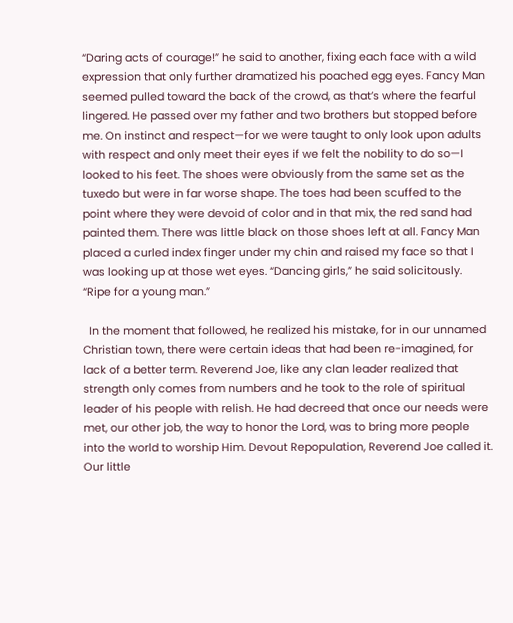“Daring acts of courage!” he said to another, fixing each face with a wild expression that only further dramatized his poached egg eyes. Fancy Man seemed pulled toward the back of the crowd, as that’s where the fearful lingered. He passed over my father and two brothers but stopped before me. On instinct and respect—for we were taught to only look upon adults with respect and only meet their eyes if we felt the nobility to do so—I looked to his feet. The shoes were obviously from the same set as the tuxedo but were in far worse shape. The toes had been scuffed to the point where they were devoid of color and in that mix, the red sand had painted them. There was little black on those shoes left at all. Fancy Man placed a curled index finger under my chin and raised my face so that I was looking up at those wet eyes. “Dancing girls,” he said solicitously. “Ripe for a young man.”

  In the moment that followed, he realized his mistake, for in our unnamed Christian town, there were certain ideas that had been re-imagined, for lack of a better term. Reverend Joe, like any clan leader realized that strength only comes from numbers and he took to the role of spiritual leader of his people with relish. He had decreed that once our needs were met, our other job, the way to honor the Lord, was to bring more people into the world to worship Him. Devout Repopulation, Reverend Joe called it. Our little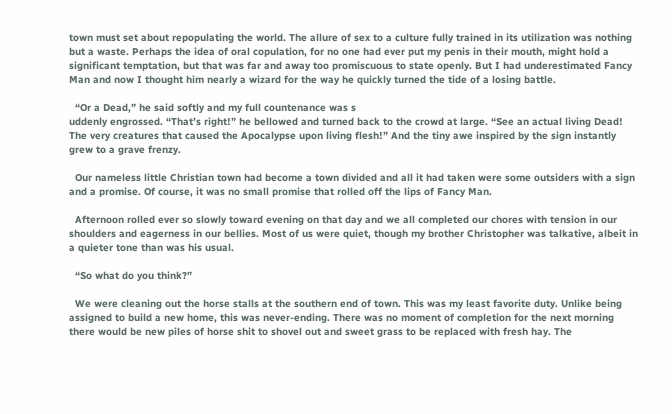town must set about repopulating the world. The allure of sex to a culture fully trained in its utilization was nothing but a waste. Perhaps the idea of oral copulation, for no one had ever put my penis in their mouth, might hold a significant temptation, but that was far and away too promiscuous to state openly. But I had underestimated Fancy Man and now I thought him nearly a wizard for the way he quickly turned the tide of a losing battle.

  “Or a Dead,” he said softly and my full countenance was s
uddenly engrossed. “That’s right!” he bellowed and turned back to the crowd at large. “See an actual living Dead! The very creatures that caused the Apocalypse upon living flesh!” And the tiny awe inspired by the sign instantly grew to a grave frenzy.

  Our nameless little Christian town had become a town divided and all it had taken were some outsiders with a sign and a promise. Of course, it was no small promise that rolled off the lips of Fancy Man.

  Afternoon rolled ever so slowly toward evening on that day and we all completed our chores with tension in our shoulders and eagerness in our bellies. Most of us were quiet, though my brother Christopher was talkative, albeit in a quieter tone than was his usual.

  “So what do you think?”

  We were cleaning out the horse stalls at the southern end of town. This was my least favorite duty. Unlike being assigned to build a new home, this was never-ending. There was no moment of completion for the next morning there would be new piles of horse shit to shovel out and sweet grass to be replaced with fresh hay. The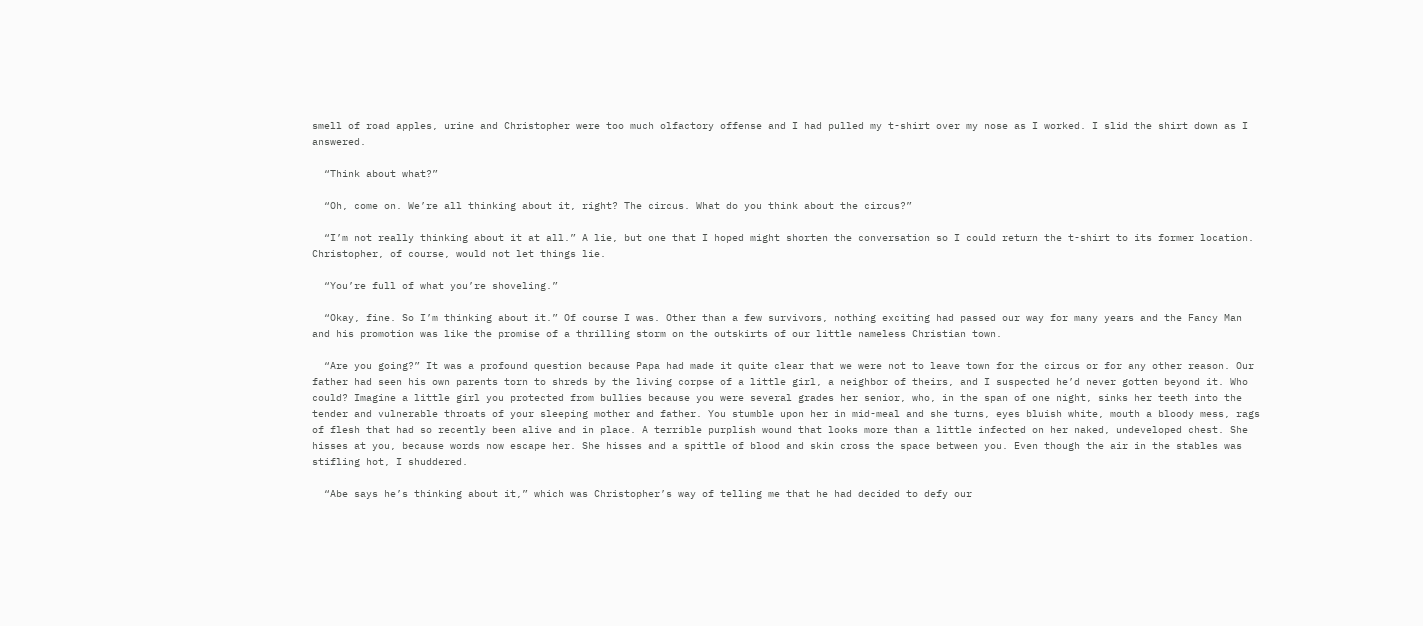smell of road apples, urine and Christopher were too much olfactory offense and I had pulled my t-shirt over my nose as I worked. I slid the shirt down as I answered.

  “Think about what?”

  “Oh, come on. We’re all thinking about it, right? The circus. What do you think about the circus?”

  “I’m not really thinking about it at all.” A lie, but one that I hoped might shorten the conversation so I could return the t-shirt to its former location. Christopher, of course, would not let things lie.

  “You’re full of what you’re shoveling.”

  “Okay, fine. So I’m thinking about it.” Of course I was. Other than a few survivors, nothing exciting had passed our way for many years and the Fancy Man and his promotion was like the promise of a thrilling storm on the outskirts of our little nameless Christian town.

  “Are you going?” It was a profound question because Papa had made it quite clear that we were not to leave town for the circus or for any other reason. Our father had seen his own parents torn to shreds by the living corpse of a little girl, a neighbor of theirs, and I suspected he’d never gotten beyond it. Who could? Imagine a little girl you protected from bullies because you were several grades her senior, who, in the span of one night, sinks her teeth into the tender and vulnerable throats of your sleeping mother and father. You stumble upon her in mid-meal and she turns, eyes bluish white, mouth a bloody mess, rags of flesh that had so recently been alive and in place. A terrible purplish wound that looks more than a little infected on her naked, undeveloped chest. She hisses at you, because words now escape her. She hisses and a spittle of blood and skin cross the space between you. Even though the air in the stables was stifling hot, I shuddered.

  “Abe says he’s thinking about it,” which was Christopher’s way of telling me that he had decided to defy our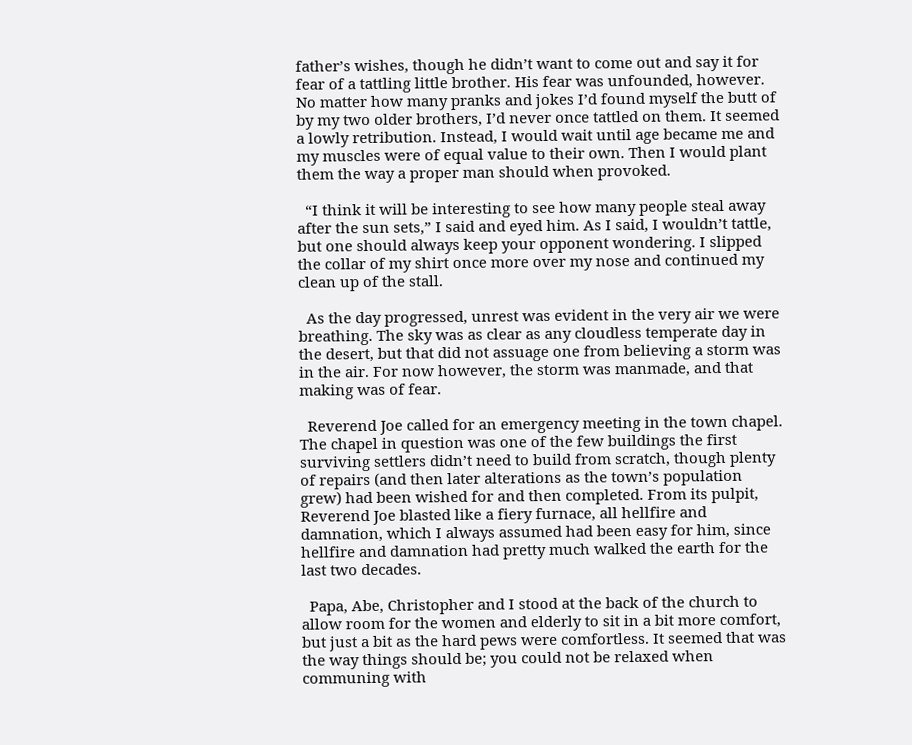father’s wishes, though he didn’t want to come out and say it for fear of a tattling little brother. His fear was unfounded, however. No matter how many pranks and jokes I’d found myself the butt of by my two older brothers, I’d never once tattled on them. It seemed a lowly retribution. Instead, I would wait until age became me and my muscles were of equal value to their own. Then I would plant them the way a proper man should when provoked.

  “I think it will be interesting to see how many people steal away after the sun sets,” I said and eyed him. As I said, I wouldn’t tattle, but one should always keep your opponent wondering. I slipped the collar of my shirt once more over my nose and continued my clean up of the stall.

  As the day progressed, unrest was evident in the very air we were breathing. The sky was as clear as any cloudless temperate day in the desert, but that did not assuage one from believing a storm was in the air. For now however, the storm was manmade, and that making was of fear.

  Reverend Joe called for an emergency meeting in the town chapel. The chapel in question was one of the few buildings the first surviving settlers didn’t need to build from scratch, though plenty of repairs (and then later alterations as the town’s population grew) had been wished for and then completed. From its pulpit, Reverend Joe blasted like a fiery furnace, all hellfire and damnation, which I always assumed had been easy for him, since hellfire and damnation had pretty much walked the earth for the last two decades.

  Papa, Abe, Christopher and I stood at the back of the church to allow room for the women and elderly to sit in a bit more comfort, but just a bit as the hard pews were comfortless. It seemed that was the way things should be; you could not be relaxed when communing with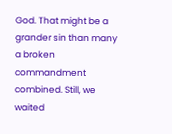God. That might be a grander sin than many a broken commandment combined. Still, we waited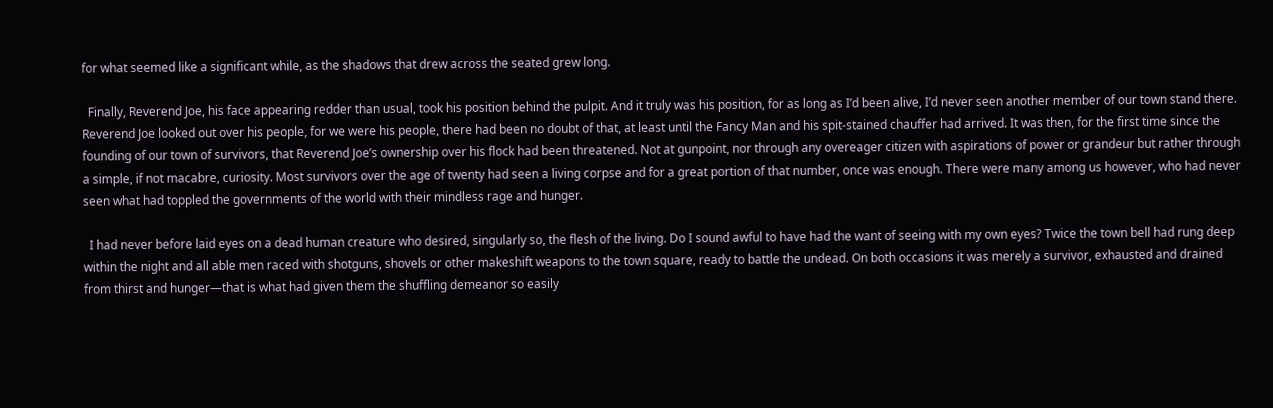for what seemed like a significant while, as the shadows that drew across the seated grew long.

  Finally, Reverend Joe, his face appearing redder than usual, took his position behind the pulpit. And it truly was his position, for as long as I’d been alive, I’d never seen another member of our town stand there. Reverend Joe looked out over his people, for we were his people, there had been no doubt of that, at least until the Fancy Man and his spit-stained chauffer had arrived. It was then, for the first time since the founding of our town of survivors, that Reverend Joe’s ownership over his flock had been threatened. Not at gunpoint, nor through any overeager citizen with aspirations of power or grandeur but rather through a simple, if not macabre, curiosity. Most survivors over the age of twenty had seen a living corpse and for a great portion of that number, once was enough. There were many among us however, who had never seen what had toppled the governments of the world with their mindless rage and hunger.

  I had never before laid eyes on a dead human creature who desired, singularly so, the flesh of the living. Do I sound awful to have had the want of seeing with my own eyes? Twice the town bell had rung deep within the night and all able men raced with shotguns, shovels or other makeshift weapons to the town square, ready to battle the undead. On both occasions it was merely a survivor, exhausted and drained from thirst and hunger—that is what had given them the shuffling demeanor so easily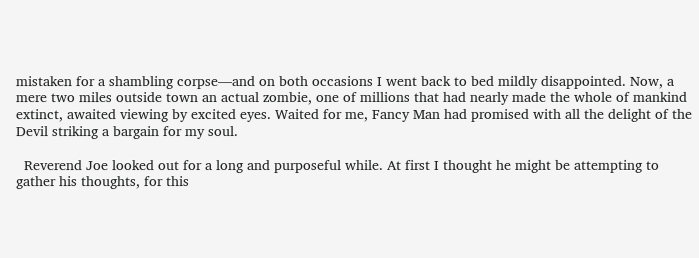mistaken for a shambling corpse—and on both occasions I went back to bed mildly disappointed. Now, a mere two miles outside town an actual zombie, one of millions that had nearly made the whole of mankind extinct, awaited viewing by excited eyes. Waited for me, Fancy Man had promised with all the delight of the Devil striking a bargain for my soul.

  Reverend Joe looked out for a long and purposeful while. At first I thought he might be attempting to gather his thoughts, for this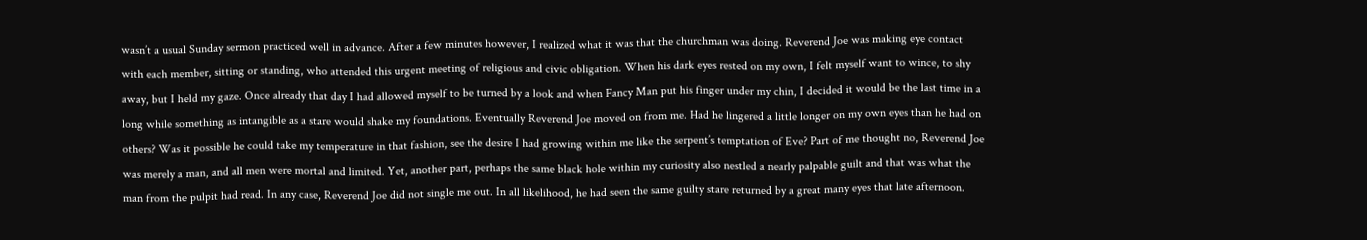wasn’t a usual Sunday sermon practiced well in advance. After a few minutes however, I realized what it was that the churchman was doing. Reverend Joe was making eye contact with each member, sitting or standing, who attended this urgent meeting of religious and civic obligation. When his dark eyes rested on my own, I felt myself want to wince, to shy away, but I held my gaze. Once already that day I had allowed myself to be turned by a look and when Fancy Man put his finger under my chin, I decided it would be the last time in a long while something as intangible as a stare would shake my foundations. Eventually Reverend Joe moved on from me. Had he lingered a little longer on my own eyes than he had on others? Was it possible he could take my temperature in that fashion, see the desire I had growing within me like the serpent’s temptation of Eve? Part of me thought no, Reverend Joe was merely a man, and all men were mortal and limited. Yet, another part, perhaps the same black hole within my curiosity also nestled a nearly palpable guilt and that was what the man from the pulpit had read. In any case, Reverend Joe did not single me out. In all likelihood, he had seen the same guilty stare returned by a great many eyes that late afternoon.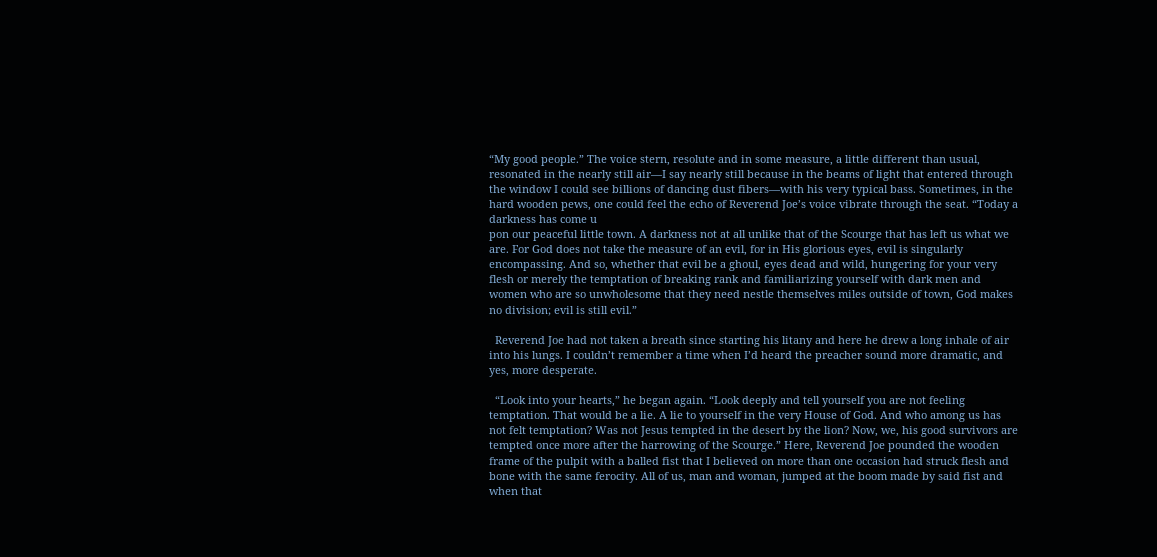“My good people.” The voice stern, resolute and in some measure, a little different than usual, resonated in the nearly still air—I say nearly still because in the beams of light that entered through the window I could see billions of dancing dust fibers—with his very typical bass. Sometimes, in the hard wooden pews, one could feel the echo of Reverend Joe’s voice vibrate through the seat. “Today a darkness has come u
pon our peaceful little town. A darkness not at all unlike that of the Scourge that has left us what we are. For God does not take the measure of an evil, for in His glorious eyes, evil is singularly encompassing. And so, whether that evil be a ghoul, eyes dead and wild, hungering for your very flesh or merely the temptation of breaking rank and familiarizing yourself with dark men and women who are so unwholesome that they need nestle themselves miles outside of town, God makes no division; evil is still evil.”

  Reverend Joe had not taken a breath since starting his litany and here he drew a long inhale of air into his lungs. I couldn’t remember a time when I’d heard the preacher sound more dramatic, and yes, more desperate.

  “Look into your hearts,” he began again. “Look deeply and tell yourself you are not feeling temptation. That would be a lie. A lie to yourself in the very House of God. And who among us has not felt temptation? Was not Jesus tempted in the desert by the lion? Now, we, his good survivors are tempted once more after the harrowing of the Scourge.” Here, Reverend Joe pounded the wooden frame of the pulpit with a balled fist that I believed on more than one occasion had struck flesh and bone with the same ferocity. All of us, man and woman, jumped at the boom made by said fist and when that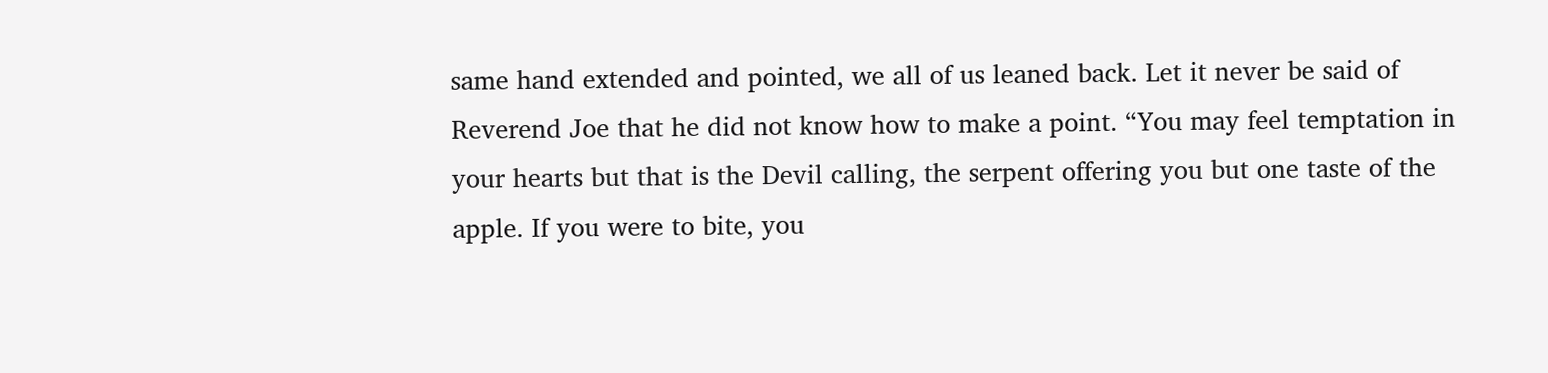same hand extended and pointed, we all of us leaned back. Let it never be said of Reverend Joe that he did not know how to make a point. “You may feel temptation in your hearts but that is the Devil calling, the serpent offering you but one taste of the apple. If you were to bite, you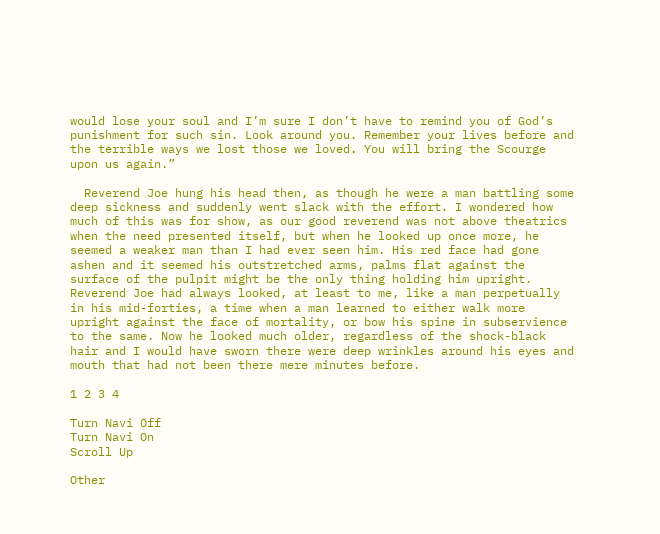would lose your soul and I’m sure I don’t have to remind you of God’s punishment for such sin. Look around you. Remember your lives before and the terrible ways we lost those we loved. You will bring the Scourge upon us again.”

  Reverend Joe hung his head then, as though he were a man battling some deep sickness and suddenly went slack with the effort. I wondered how much of this was for show, as our good reverend was not above theatrics when the need presented itself, but when he looked up once more, he seemed a weaker man than I had ever seen him. His red face had gone ashen and it seemed his outstretched arms, palms flat against the surface of the pulpit might be the only thing holding him upright. Reverend Joe had always looked, at least to me, like a man perpetually in his mid-forties, a time when a man learned to either walk more upright against the face of mortality, or bow his spine in subservience to the same. Now he looked much older, regardless of the shock-black hair and I would have sworn there were deep wrinkles around his eyes and mouth that had not been there mere minutes before.

1 2 3 4

Turn Navi Off
Turn Navi On
Scroll Up

Other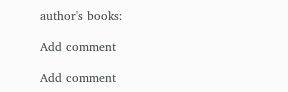author's books:

Add comment

Add comment